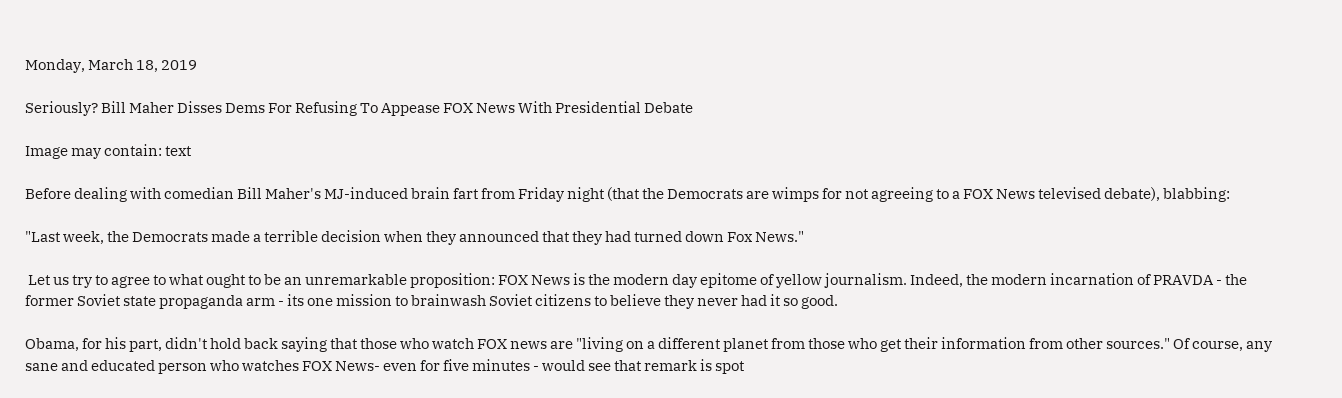Monday, March 18, 2019

Seriously? Bill Maher Disses Dems For Refusing To Appease FOX News With Presidential Debate

Image may contain: text

Before dealing with comedian Bill Maher's MJ-induced brain fart from Friday night (that the Democrats are wimps for not agreeing to a FOX News televised debate), blabbing:

"Last week, the Democrats made a terrible decision when they announced that they had turned down Fox News."

 Let us try to agree to what ought to be an unremarkable proposition: FOX News is the modern day epitome of yellow journalism. Indeed, the modern incarnation of PRAVDA - the former Soviet state propaganda arm - its one mission to brainwash Soviet citizens to believe they never had it so good.

Obama, for his part, didn't hold back saying that those who watch FOX news are "living on a different planet from those who get their information from other sources." Of course, any sane and educated person who watches FOX News- even for five minutes - would see that remark is spot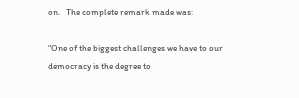on.   The complete remark made was:

"One of the biggest challenges we have to our democracy is the degree to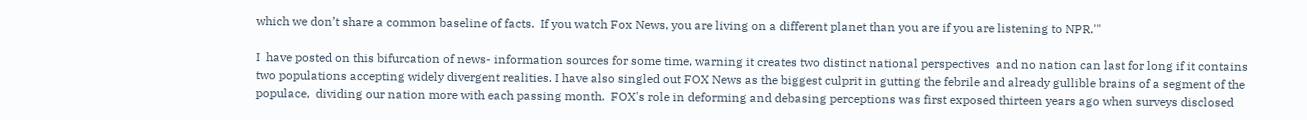which we don’t share a common baseline of facts.  If you watch Fox News, you are living on a different planet than you are if you are listening to NPR.'"

I  have posted on this bifurcation of news- information sources for some time, warning it creates two distinct national perspectives  and no nation can last for long if it contains two populations accepting widely divergent realities. I have also singled out FOX News as the biggest culprit in gutting the febrile and already gullible brains of a segment of the populace,  dividing our nation more with each passing month.  FOX's role in deforming and debasing perceptions was first exposed thirteen years ago when surveys disclosed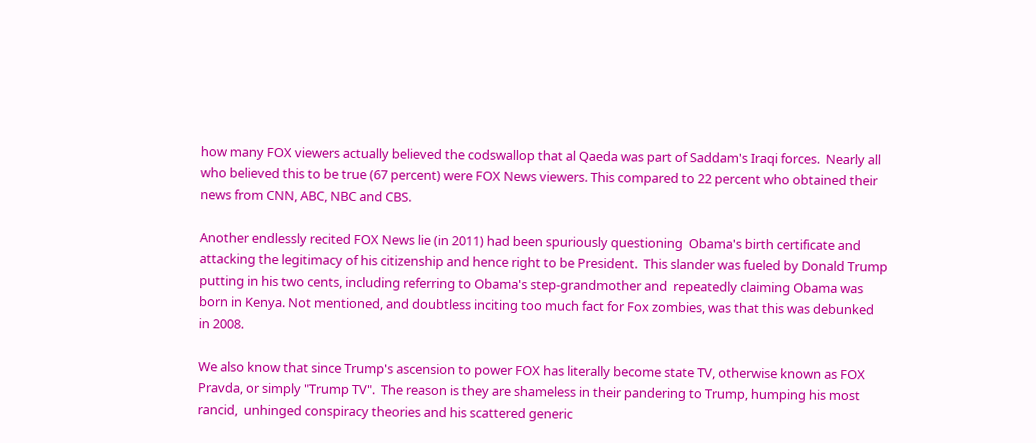how many FOX viewers actually believed the codswallop that al Qaeda was part of Saddam's Iraqi forces.  Nearly all who believed this to be true (67 percent) were FOX News viewers. This compared to 22 percent who obtained their news from CNN, ABC, NBC and CBS.

Another endlessly recited FOX News lie (in 2011) had been spuriously questioning  Obama's birth certificate and attacking the legitimacy of his citizenship and hence right to be President.  This slander was fueled by Donald Trump putting in his two cents, including referring to Obama's step-grandmother and  repeatedly claiming Obama was born in Kenya. Not mentioned, and doubtless inciting too much fact for Fox zombies, was that this was debunked in 2008.

We also know that since Trump's ascension to power FOX has literally become state TV, otherwise known as FOX Pravda, or simply "Trump TV".  The reason is they are shameless in their pandering to Trump, humping his most rancid,  unhinged conspiracy theories and his scattered generic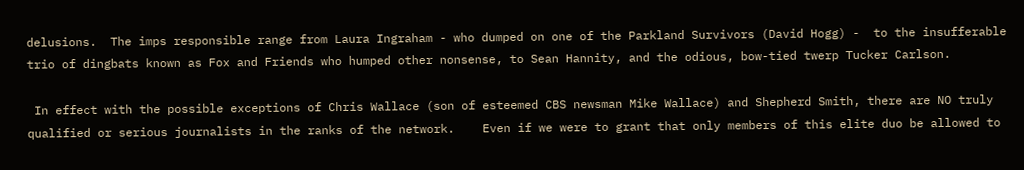delusions.  The imps responsible range from Laura Ingraham - who dumped on one of the Parkland Survivors (David Hogg) -  to the insufferable trio of dingbats known as Fox and Friends who humped other nonsense, to Sean Hannity, and the odious, bow-tied twerp Tucker Carlson.

 In effect with the possible exceptions of Chris Wallace (son of esteemed CBS newsman Mike Wallace) and Shepherd Smith, there are NO truly qualified or serious journalists in the ranks of the network.    Even if we were to grant that only members of this elite duo be allowed to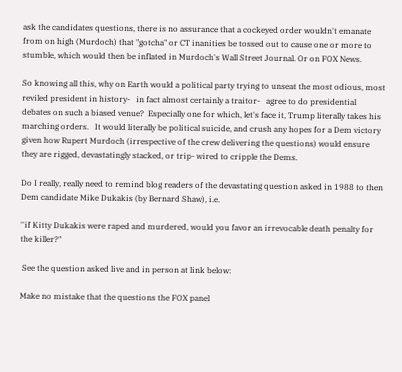ask the candidates questions, there is no assurance that a cockeyed order wouldn't emanate from on high (Murdoch) that "gotcha" or CT inanities be tossed out to cause one or more to stumble, which would then be inflated in Murdoch's Wall Street Journal. Or on FOX News.

So knowing all this, why on Earth would a political party trying to unseat the most odious, most reviled president in history-   in fact almost certainly a traitor-   agree to do presidential debates on such a biased venue?  Especially one for which, let's face it, Trump literally takes his marching orders.   It would literally be political suicide, and crush any hopes for a Dem victory given how Rupert Murdoch (irrespective of the crew delivering the questions) would ensure they are rigged, devastatingly stacked, or trip- wired to cripple the Dems.

Do I really, really need to remind blog readers of the devastating question asked in 1988 to then Dem candidate Mike Dukakis (by Bernard Shaw), i.e.

''if Kitty Dukakis were raped and murdered, would you favor an irrevocable death penalty for the killer?"

 See the question asked live and in person at link below:

Make no mistake that the questions the FOX panel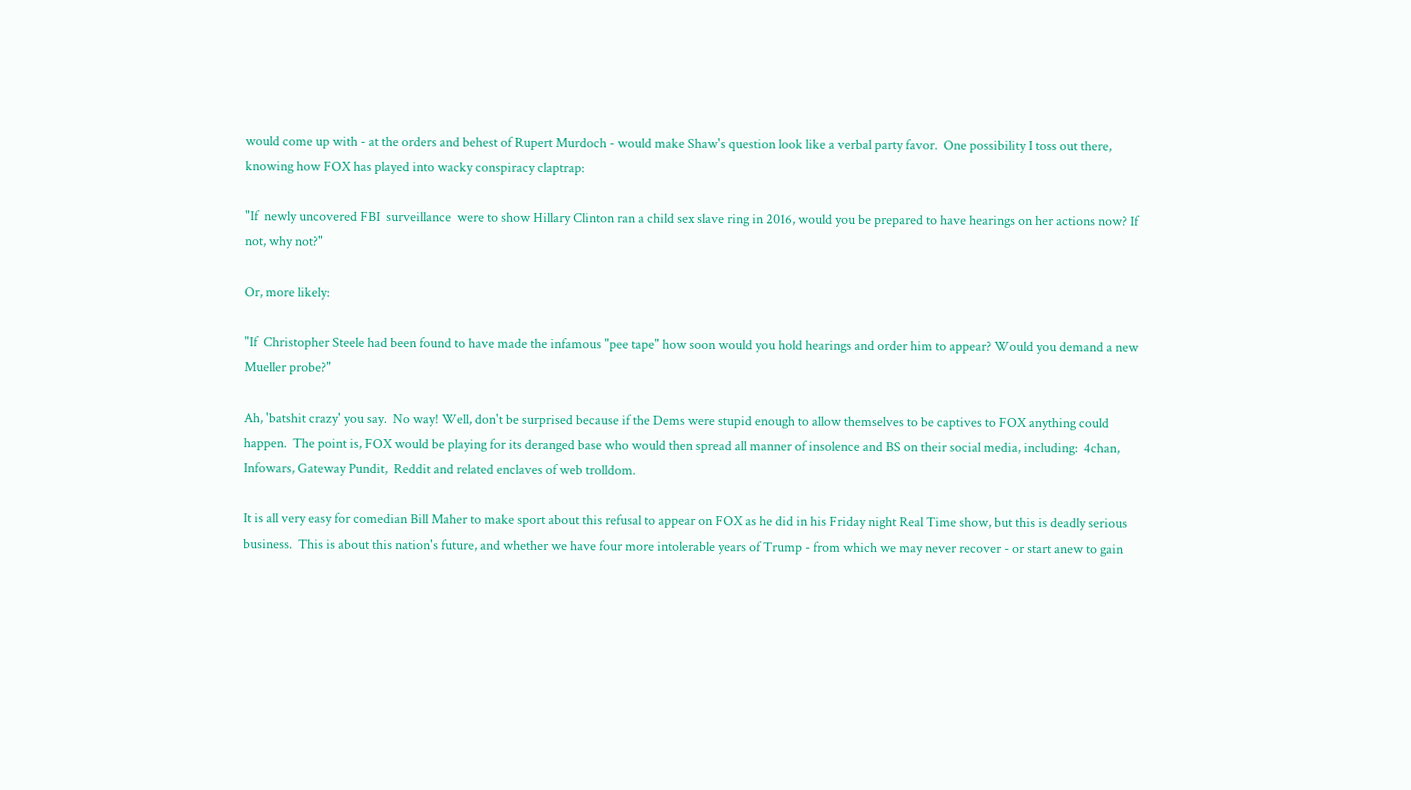would come up with - at the orders and behest of Rupert Murdoch - would make Shaw's question look like a verbal party favor.  One possibility I toss out there, knowing how FOX has played into wacky conspiracy claptrap:

"If  newly uncovered FBI  surveillance  were to show Hillary Clinton ran a child sex slave ring in 2016, would you be prepared to have hearings on her actions now? If not, why not?"

Or, more likely:

"If  Christopher Steele had been found to have made the infamous "pee tape" how soon would you hold hearings and order him to appear? Would you demand a new Mueller probe?"

Ah, 'batshit crazy' you say.  No way! Well, don't be surprised because if the Dems were stupid enough to allow themselves to be captives to FOX anything could happen.  The point is, FOX would be playing for its deranged base who would then spread all manner of insolence and BS on their social media, including:  4chan, Infowars, Gateway Pundit,  Reddit and related enclaves of web trolldom.

It is all very easy for comedian Bill Maher to make sport about this refusal to appear on FOX as he did in his Friday night Real Time show, but this is deadly serious business.  This is about this nation's future, and whether we have four more intolerable years of Trump - from which we may never recover - or start anew to gain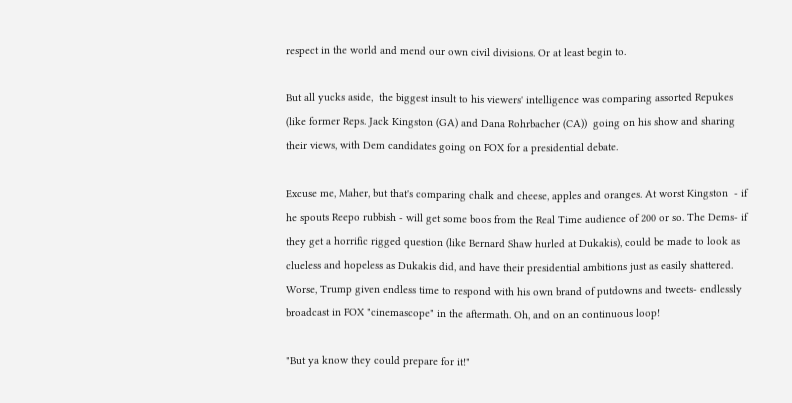respect in the world and mend our own civil divisions. Or at least begin to.

But all yucks aside,  the biggest insult to his viewers' intelligence was comparing assorted Repukes (like former Reps. Jack Kingston (GA) and Dana Rohrbacher (CA))  going on his show and sharing their views, with Dem candidates going on FOX for a presidential debate.

Excuse me, Maher, but that's comparing chalk and cheese, apples and oranges. At worst Kingston  - if he spouts Reepo rubbish - will get some boos from the Real Time audience of 200 or so. The Dems- if they get a horrific rigged question (like Bernard Shaw hurled at Dukakis), could be made to look as clueless and hopeless as Dukakis did, and have their presidential ambitions just as easily shattered.  Worse, Trump given endless time to respond with his own brand of putdowns and tweets- endlessly broadcast in FOX "cinemascope" in the aftermath. Oh, and on an continuous loop!

"But ya know they could prepare for it!"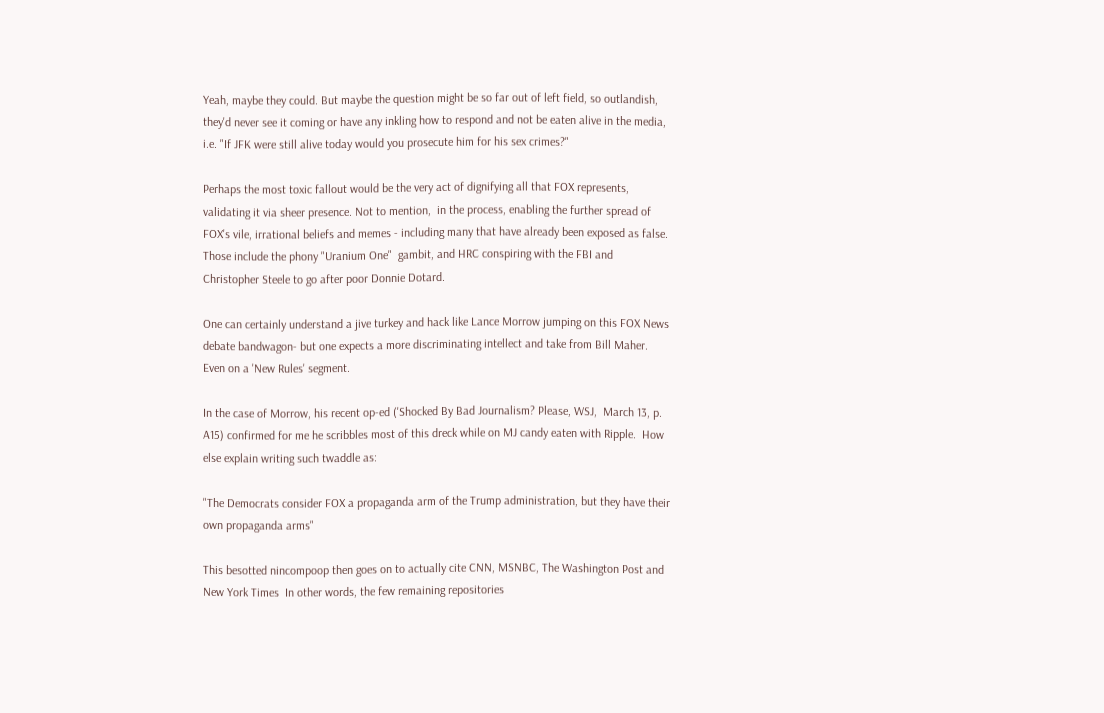Yeah, maybe they could. But maybe the question might be so far out of left field, so outlandish,  they'd never see it coming or have any inkling how to respond and not be eaten alive in the media, i.e. "If JFK were still alive today would you prosecute him for his sex crimes?"

Perhaps the most toxic fallout would be the very act of dignifying all that FOX represents, validating it via sheer presence. Not to mention,  in the process, enabling the further spread of FOX's vile, irrational beliefs and memes - including many that have already been exposed as false. Those include the phony "Uranium One"  gambit, and HRC conspiring with the FBI and Christopher Steele to go after poor Donnie Dotard.

One can certainly understand a jive turkey and hack like Lance Morrow jumping on this FOX News debate bandwagon- but one expects a more discriminating intellect and take from Bill Maher. Even on a 'New Rules' segment.

In the case of Morrow, his recent op-ed ('Shocked By Bad Journalism? Please, WSJ,  March 13, p. A15) confirmed for me he scribbles most of this dreck while on MJ candy eaten with Ripple.  How else explain writing such twaddle as:

"The Democrats consider FOX a propaganda arm of the Trump administration, but they have their own propaganda arms"

This besotted nincompoop then goes on to actually cite CNN, MSNBC, The Washington Post and New York Times  In other words, the few remaining repositories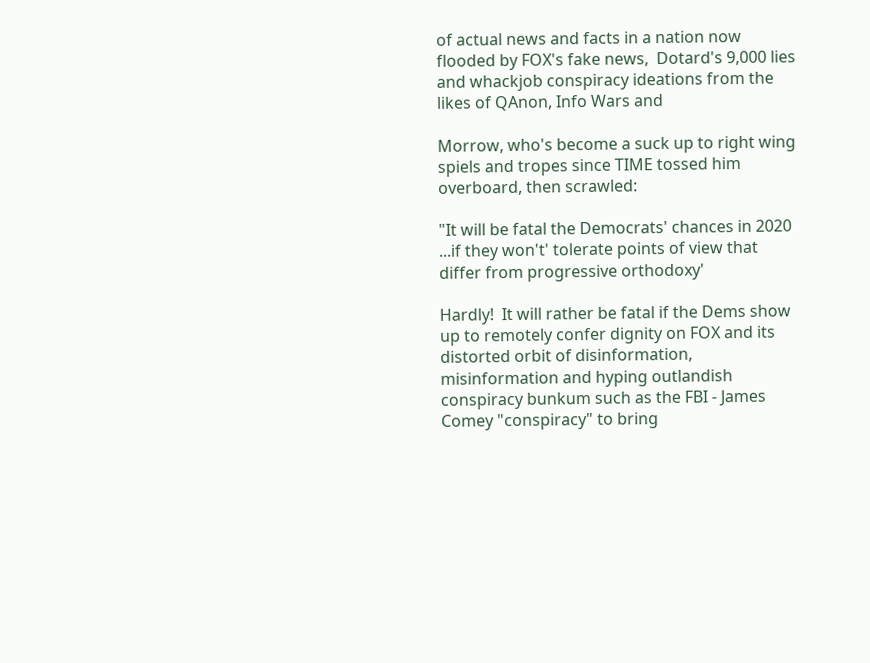of actual news and facts in a nation now flooded by FOX's fake news,  Dotard's 9,000 lies and whackjob conspiracy ideations from the likes of QAnon, Info Wars and

Morrow, who's become a suck up to right wing spiels and tropes since TIME tossed him overboard, then scrawled:

"It will be fatal the Democrats' chances in 2020 ...if they won't' tolerate points of view that differ from progressive orthodoxy'

Hardly!  It will rather be fatal if the Dems show up to remotely confer dignity on FOX and its distorted orbit of disinformation, misinformation and hyping outlandish conspiracy bunkum such as the FBI - James Comey "conspiracy" to bring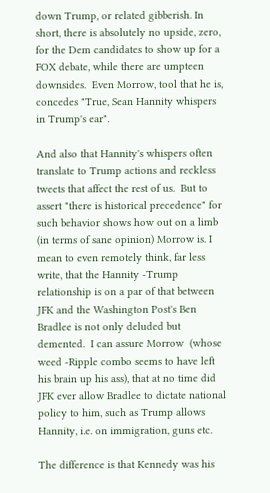down Trump, or related gibberish. In short, there is absolutely no upside, zero, for the Dem candidates to show up for a FOX debate, while there are umpteen downsides.  Even Morrow, tool that he is,  concedes "True, Sean Hannity whispers in Trump's ear".

And also that Hannity's whispers often translate to Trump actions and reckless tweets that affect the rest of us.  But to assert "there is historical precedence" for such behavior shows how out on a limb (in terms of sane opinion) Morrow is. I mean to even remotely think, far less write, that the Hannity -Trump relationship is on a par of that between JFK and the Washington Post's Ben Bradlee is not only deluded but demented.  I can assure Morrow  (whose weed -Ripple combo seems to have left his brain up his ass), that at no time did JFK ever allow Bradlee to dictate national policy to him, such as Trump allows Hannity, i.e. on immigration, guns etc.

The difference is that Kennedy was his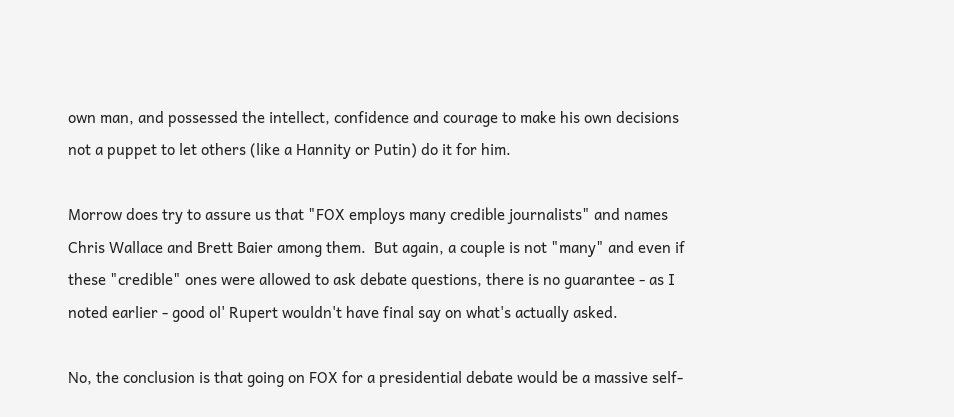own man, and possessed the intellect, confidence and courage to make his own decisions  not a puppet to let others (like a Hannity or Putin) do it for him.

Morrow does try to assure us that "FOX employs many credible journalists" and names Chris Wallace and Brett Baier among them.  But again, a couple is not "many" and even if these "credible" ones were allowed to ask debate questions, there is no guarantee - as I noted earlier - good ol' Rupert wouldn't have final say on what's actually asked.

No, the conclusion is that going on FOX for a presidential debate would be a massive self-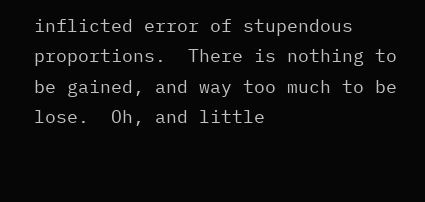inflicted error of stupendous proportions.  There is nothing to be gained, and way too much to be lose.  Oh, and little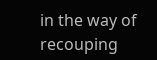in the way of recouping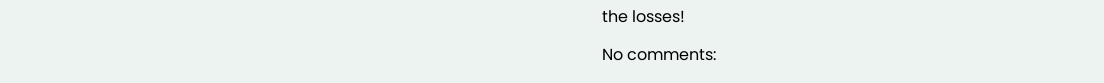the losses!

No comments: